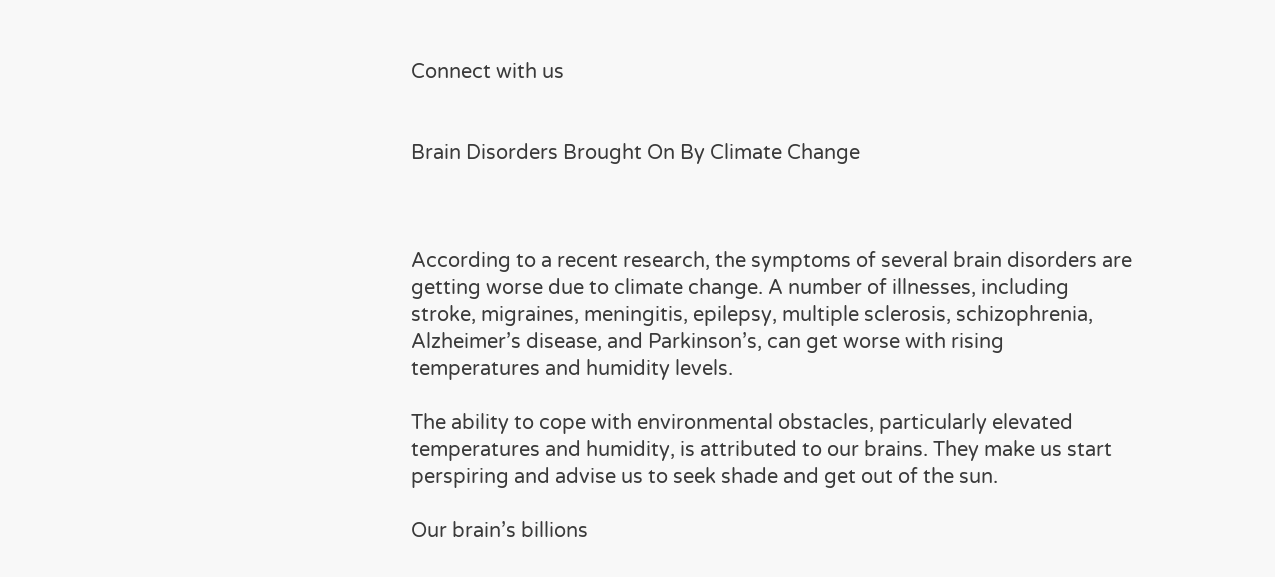Connect with us


Brain Disorders Brought On By Climate Change



According to a recent research, the symptoms of several brain disorders are getting worse due to climate change. A number of illnesses, including stroke, migraines, meningitis, epilepsy, multiple sclerosis, schizophrenia, Alzheimer’s disease, and Parkinson’s, can get worse with rising temperatures and humidity levels.

The ability to cope with environmental obstacles, particularly elevated temperatures and humidity, is attributed to our brains. They make us start perspiring and advise us to seek shade and get out of the sun.

Our brain’s billions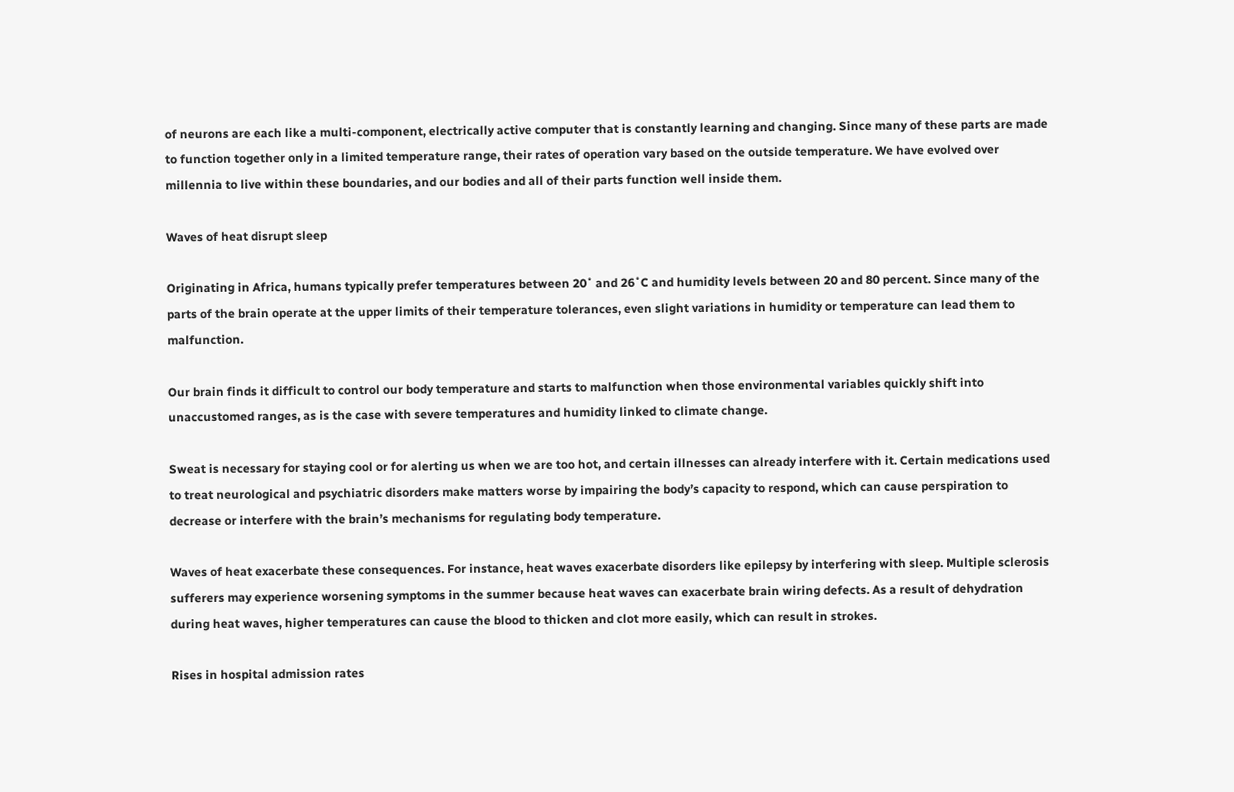of neurons are each like a multi-component, electrically active computer that is constantly learning and changing. Since many of these parts are made to function together only in a limited temperature range, their rates of operation vary based on the outside temperature. We have evolved over millennia to live within these boundaries, and our bodies and all of their parts function well inside them.

Waves of heat disrupt sleep

Originating in Africa, humans typically prefer temperatures between 20˚ and 26˚C and humidity levels between 20 and 80 percent. Since many of the parts of the brain operate at the upper limits of their temperature tolerances, even slight variations in humidity or temperature can lead them to malfunction.

Our brain finds it difficult to control our body temperature and starts to malfunction when those environmental variables quickly shift into unaccustomed ranges, as is the case with severe temperatures and humidity linked to climate change.

Sweat is necessary for staying cool or for alerting us when we are too hot, and certain illnesses can already interfere with it. Certain medications used to treat neurological and psychiatric disorders make matters worse by impairing the body’s capacity to respond, which can cause perspiration to decrease or interfere with the brain’s mechanisms for regulating body temperature.

Waves of heat exacerbate these consequences. For instance, heat waves exacerbate disorders like epilepsy by interfering with sleep. Multiple sclerosis sufferers may experience worsening symptoms in the summer because heat waves can exacerbate brain wiring defects. As a result of dehydration during heat waves, higher temperatures can cause the blood to thicken and clot more easily, which can result in strokes.

Rises in hospital admission rates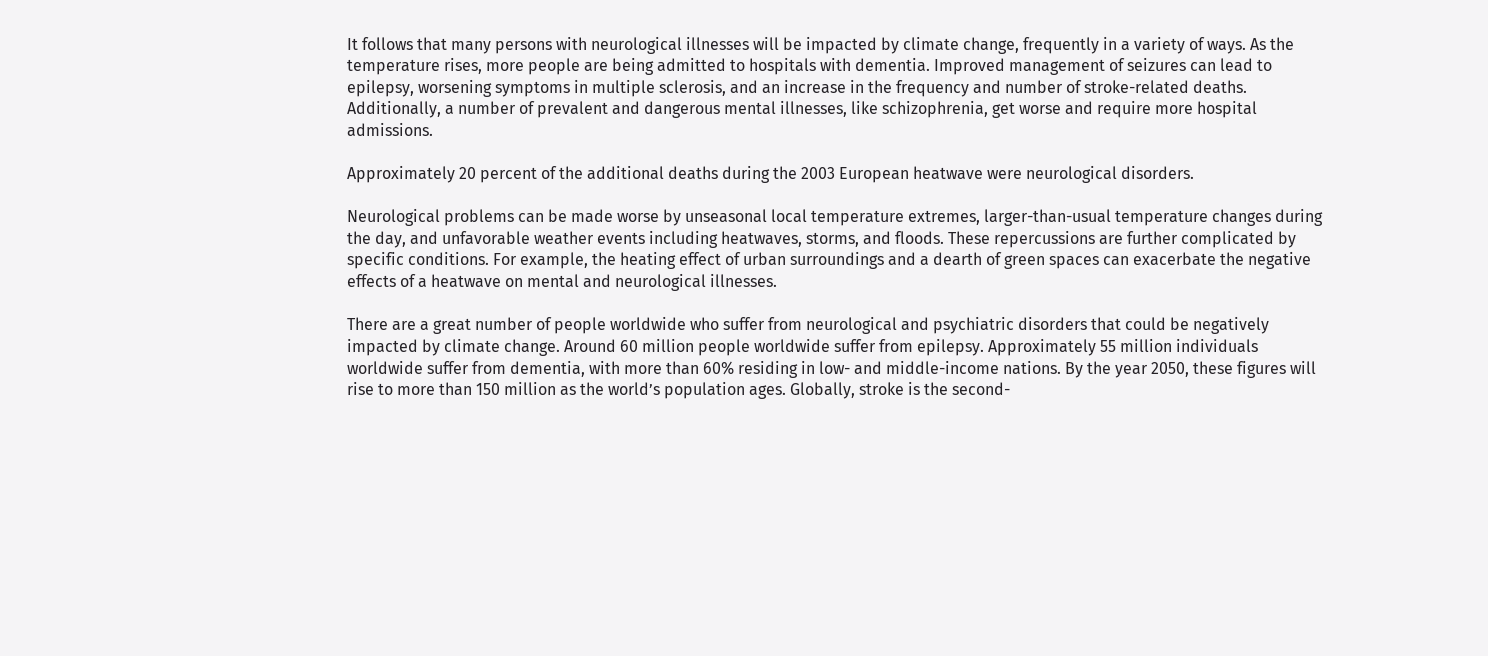It follows that many persons with neurological illnesses will be impacted by climate change, frequently in a variety of ways. As the temperature rises, more people are being admitted to hospitals with dementia. Improved management of seizures can lead to epilepsy, worsening symptoms in multiple sclerosis, and an increase in the frequency and number of stroke-related deaths. Additionally, a number of prevalent and dangerous mental illnesses, like schizophrenia, get worse and require more hospital admissions.

Approximately 20 percent of the additional deaths during the 2003 European heatwave were neurological disorders.

Neurological problems can be made worse by unseasonal local temperature extremes, larger-than-usual temperature changes during the day, and unfavorable weather events including heatwaves, storms, and floods. These repercussions are further complicated by specific conditions. For example, the heating effect of urban surroundings and a dearth of green spaces can exacerbate the negative effects of a heatwave on mental and neurological illnesses.

There are a great number of people worldwide who suffer from neurological and psychiatric disorders that could be negatively impacted by climate change. Around 60 million people worldwide suffer from epilepsy. Approximately 55 million individuals worldwide suffer from dementia, with more than 60% residing in low- and middle-income nations. By the year 2050, these figures will rise to more than 150 million as the world’s population ages. Globally, stroke is the second-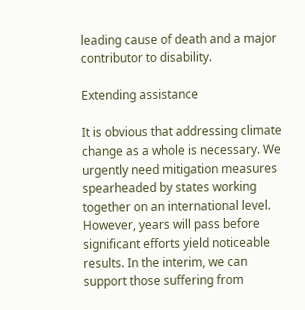leading cause of death and a major contributor to disability.

Extending assistance

It is obvious that addressing climate change as a whole is necessary. We urgently need mitigation measures spearheaded by states working together on an international level. However, years will pass before significant efforts yield noticeable results. In the interim, we can support those suffering from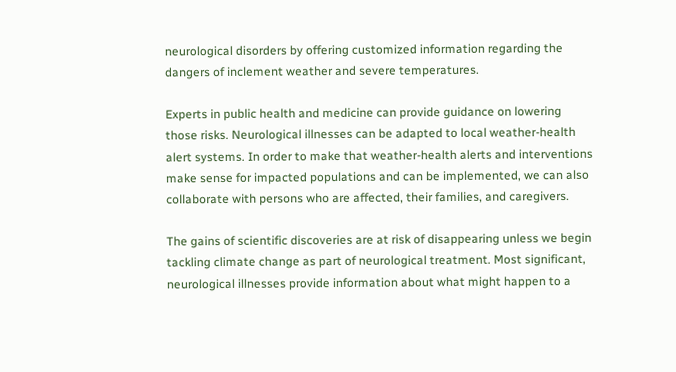neurological disorders by offering customized information regarding the dangers of inclement weather and severe temperatures.

Experts in public health and medicine can provide guidance on lowering those risks. Neurological illnesses can be adapted to local weather-health alert systems. In order to make that weather-health alerts and interventions make sense for impacted populations and can be implemented, we can also collaborate with persons who are affected, their families, and caregivers.

The gains of scientific discoveries are at risk of disappearing unless we begin tackling climate change as part of neurological treatment. Most significant, neurological illnesses provide information about what might happen to a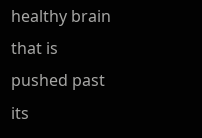healthy brain that is pushed past its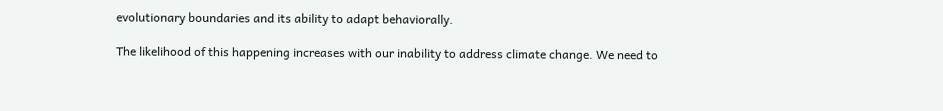evolutionary boundaries and its ability to adapt behaviorally.

The likelihood of this happening increases with our inability to address climate change. We need to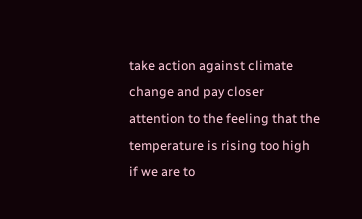take action against climate change and pay closer attention to the feeling that the temperature is rising too high if we are to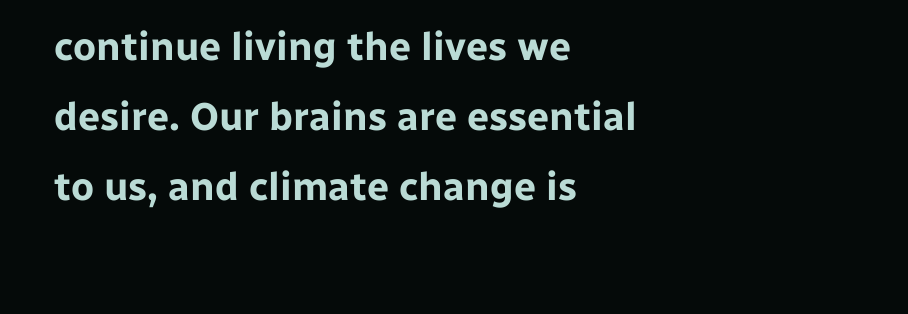continue living the lives we desire. Our brains are essential to us, and climate change is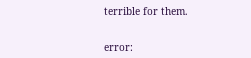terrible for them.


error: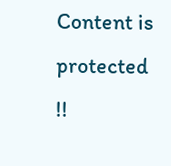Content is protected !!